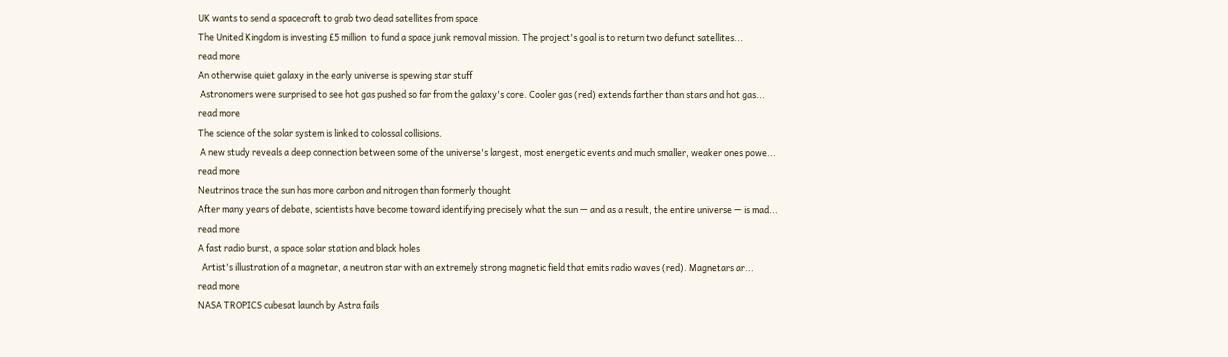UK wants to send a spacecraft to grab two dead satellites from space
The United Kingdom is investing £5 million  to fund a space junk removal mission. The project's goal is to return two defunct satellites...
read more
An otherwise quiet galaxy in the early universe is spewing star stuff
 Astronomers were surprised to see hot gas pushed so far from the galaxy's core. Cooler gas (red) extends farther than stars and hot gas...
read more
The science of the solar system is linked to colossal collisions.
 A new study reveals a deep connection between some of the universe's largest, most energetic events and much smaller, weaker ones powe...
read more
Neutrinos trace the sun has more carbon and nitrogen than formerly thought
After many years of debate, scientists have become toward identifying precisely what the sun — and as a result, the entire universe — is mad...
read more
A fast radio burst, a space solar station and black holes
  Artist's illustration of a magnetar, a neutron star with an extremely strong magnetic field that emits radio waves (red). Magnetars ar...
read more
NASA TROPICS cubesat launch by Astra fails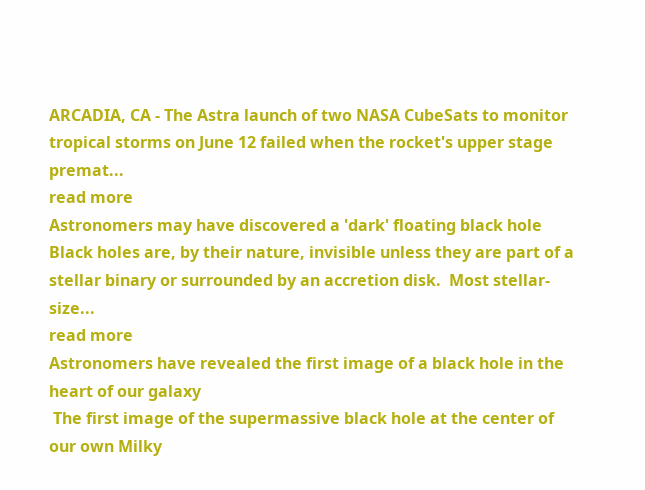ARCADIA, CA - The Astra launch of two NASA CubeSats to monitor tropical storms on June 12 failed when the rocket's upper stage premat...
read more
Astronomers may have discovered a 'dark' floating black hole
Black holes are, by their nature, invisible unless they are part of a stellar binary or surrounded by an accretion disk.  Most stellar-size...
read more
Astronomers have revealed the first image of a black hole in the heart of our galaxy
 The first image of the supermassive black hole at the center of our own Milky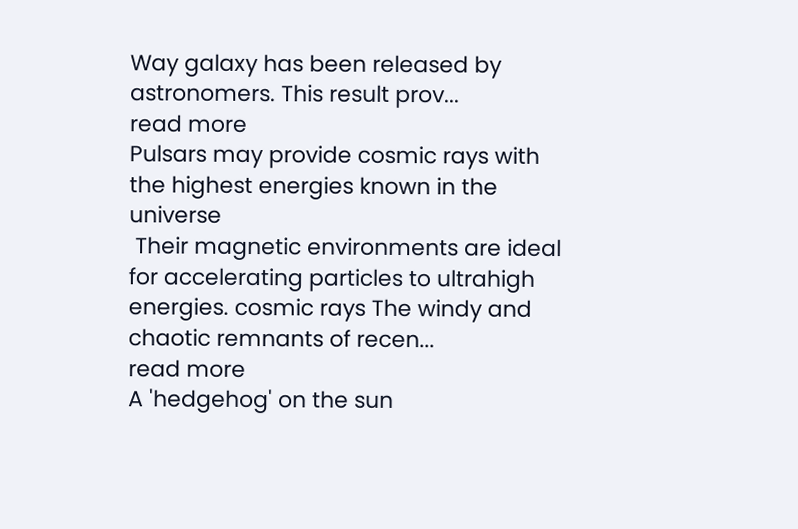Way galaxy has been released by astronomers. This result prov...
read more
Pulsars may provide cosmic rays with the highest energies known in the universe
 Their magnetic environments are ideal for accelerating particles to ultrahigh energies. cosmic rays The windy and chaotic remnants of recen...
read more
A 'hedgehog' on the sun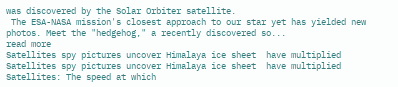was discovered by the Solar Orbiter satellite.
 The ESA-NASA mission's closest approach to our star yet has yielded new photos. Meet the "hedgehog," a recently discovered so...
read more
Satellites spy pictures uncover Himalaya ice sheet  have multiplied
Satellites spy pictures uncover Himalaya ice sheet  have multiplied Satellites: The speed at which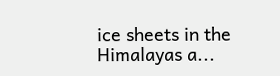ice sheets in the Himalayas a...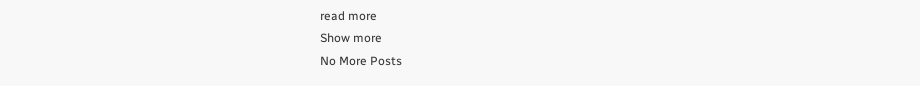read more
Show more
No More Posts